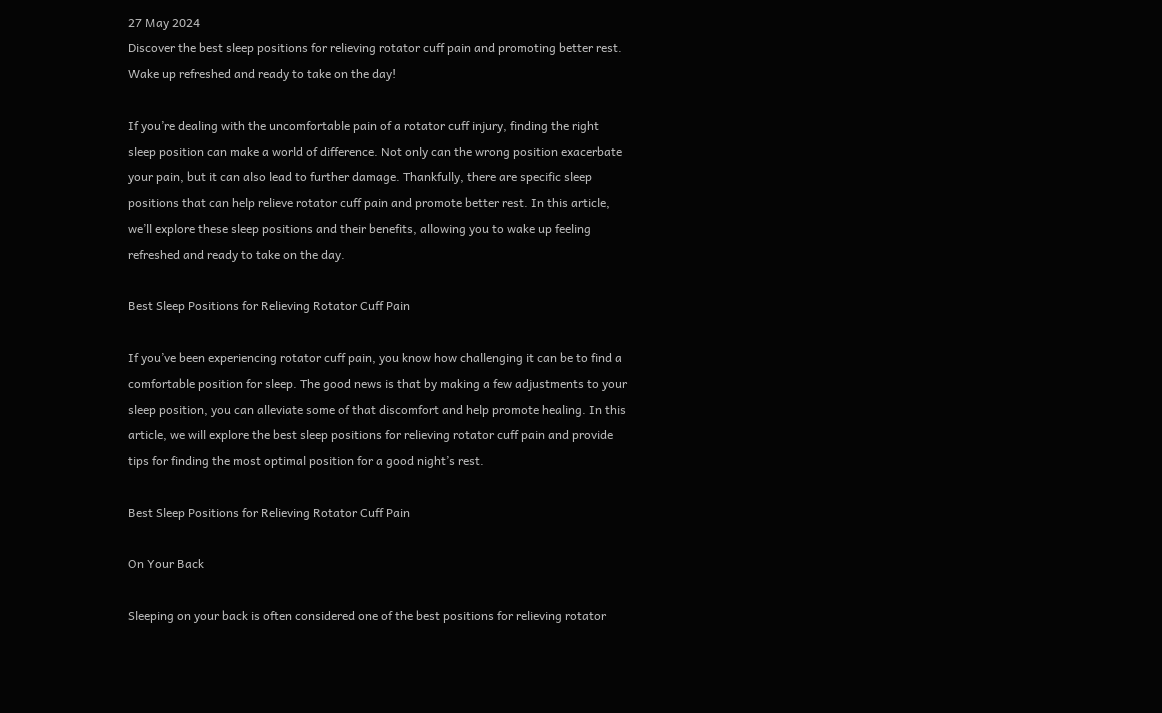27 May 2024
Discover the best sleep positions for relieving rotator cuff pain and promoting better rest. Wake up refreshed and ready to take on the day!

If you’re dealing with the uncomfortable pain of a rotator cuff injury, finding the right sleep position can make a world of difference. Not only can the wrong position exacerbate your pain, but it can also lead to further damage. Thankfully, there are specific sleep positions that can help relieve rotator cuff pain and promote better rest. In this article, we’ll explore these sleep positions and their benefits, allowing you to wake up feeling refreshed and ready to take on the day.

Best Sleep Positions for Relieving Rotator Cuff Pain

If you’ve been experiencing rotator cuff pain, you know how challenging it can be to find a comfortable position for sleep. The good news is that by making a few adjustments to your sleep position, you can alleviate some of that discomfort and help promote healing. In this article, we will explore the best sleep positions for relieving rotator cuff pain and provide tips for finding the most optimal position for a good night’s rest.

Best Sleep Positions for Relieving Rotator Cuff Pain

On Your Back

Sleeping on your back is often considered one of the best positions for relieving rotator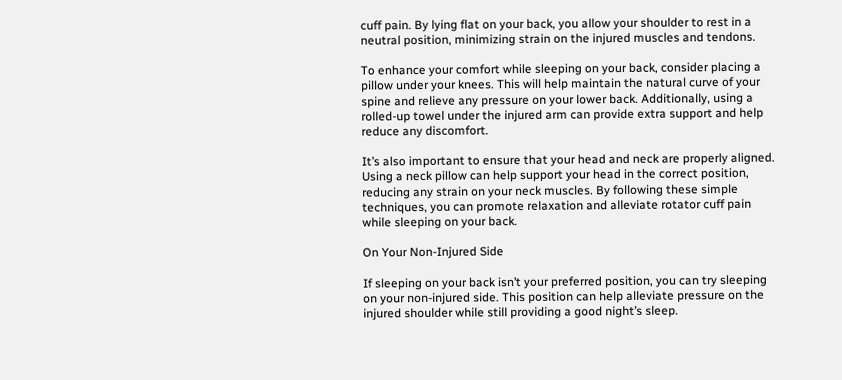cuff pain. By lying flat on your back, you allow your shoulder to rest in a neutral position, minimizing strain on the injured muscles and tendons.

To enhance your comfort while sleeping on your back, consider placing a pillow under your knees. This will help maintain the natural curve of your spine and relieve any pressure on your lower back. Additionally, using a rolled-up towel under the injured arm can provide extra support and help reduce any discomfort.

It’s also important to ensure that your head and neck are properly aligned. Using a neck pillow can help support your head in the correct position, reducing any strain on your neck muscles. By following these simple techniques, you can promote relaxation and alleviate rotator cuff pain while sleeping on your back.

On Your Non-Injured Side

If sleeping on your back isn’t your preferred position, you can try sleeping on your non-injured side. This position can help alleviate pressure on the injured shoulder while still providing a good night’s sleep.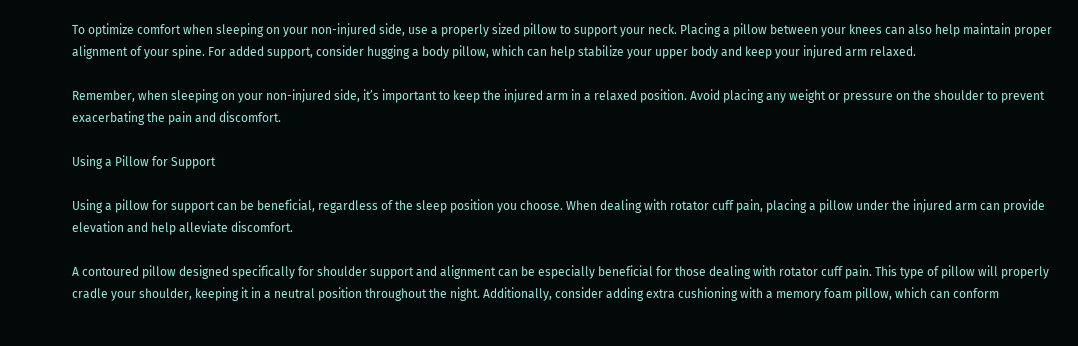To optimize comfort when sleeping on your non-injured side, use a properly sized pillow to support your neck. Placing a pillow between your knees can also help maintain proper alignment of your spine. For added support, consider hugging a body pillow, which can help stabilize your upper body and keep your injured arm relaxed.

Remember, when sleeping on your non-injured side, it’s important to keep the injured arm in a relaxed position. Avoid placing any weight or pressure on the shoulder to prevent exacerbating the pain and discomfort.

Using a Pillow for Support

Using a pillow for support can be beneficial, regardless of the sleep position you choose. When dealing with rotator cuff pain, placing a pillow under the injured arm can provide elevation and help alleviate discomfort.

A contoured pillow designed specifically for shoulder support and alignment can be especially beneficial for those dealing with rotator cuff pain. This type of pillow will properly cradle your shoulder, keeping it in a neutral position throughout the night. Additionally, consider adding extra cushioning with a memory foam pillow, which can conform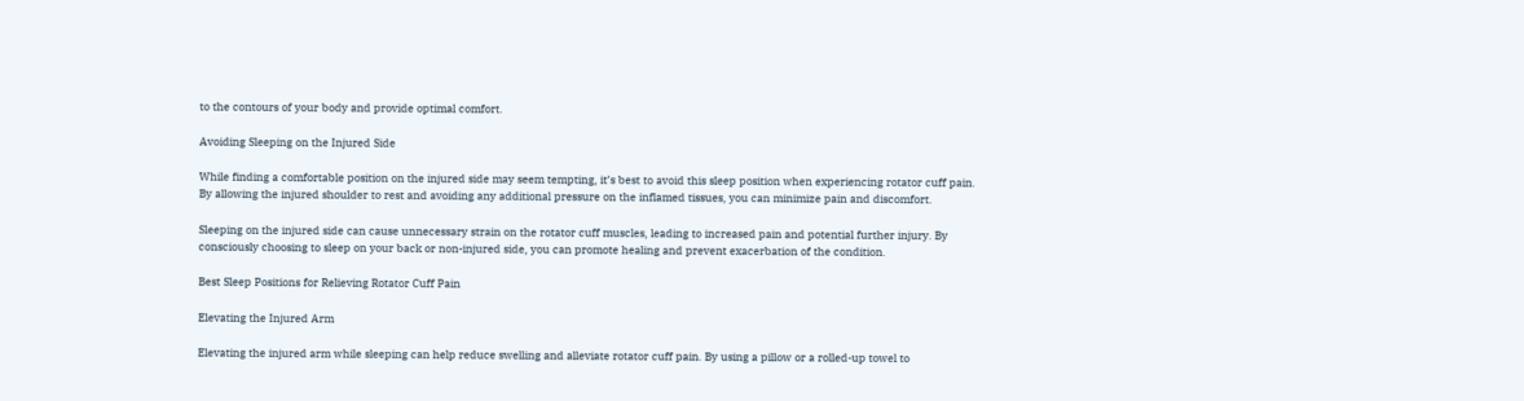to the contours of your body and provide optimal comfort.

Avoiding Sleeping on the Injured Side

While finding a comfortable position on the injured side may seem tempting, it’s best to avoid this sleep position when experiencing rotator cuff pain. By allowing the injured shoulder to rest and avoiding any additional pressure on the inflamed tissues, you can minimize pain and discomfort.

Sleeping on the injured side can cause unnecessary strain on the rotator cuff muscles, leading to increased pain and potential further injury. By consciously choosing to sleep on your back or non-injured side, you can promote healing and prevent exacerbation of the condition.

Best Sleep Positions for Relieving Rotator Cuff Pain

Elevating the Injured Arm

Elevating the injured arm while sleeping can help reduce swelling and alleviate rotator cuff pain. By using a pillow or a rolled-up towel to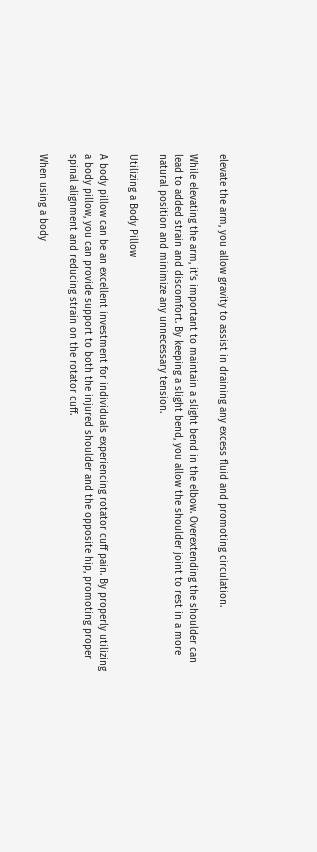elevate the arm, you allow gravity to assist in draining any excess fluid and promoting circulation.

While elevating the arm, it’s important to maintain a slight bend in the elbow. Overextending the shoulder can lead to added strain and discomfort. By keeping a slight bend, you allow the shoulder joint to rest in a more natural position and minimize any unnecessary tension.

Utilizing a Body Pillow

A body pillow can be an excellent investment for individuals experiencing rotator cuff pain. By properly utilizing a body pillow, you can provide support to both the injured shoulder and the opposite hip, promoting proper spinal alignment and reducing strain on the rotator cuff.

When using a body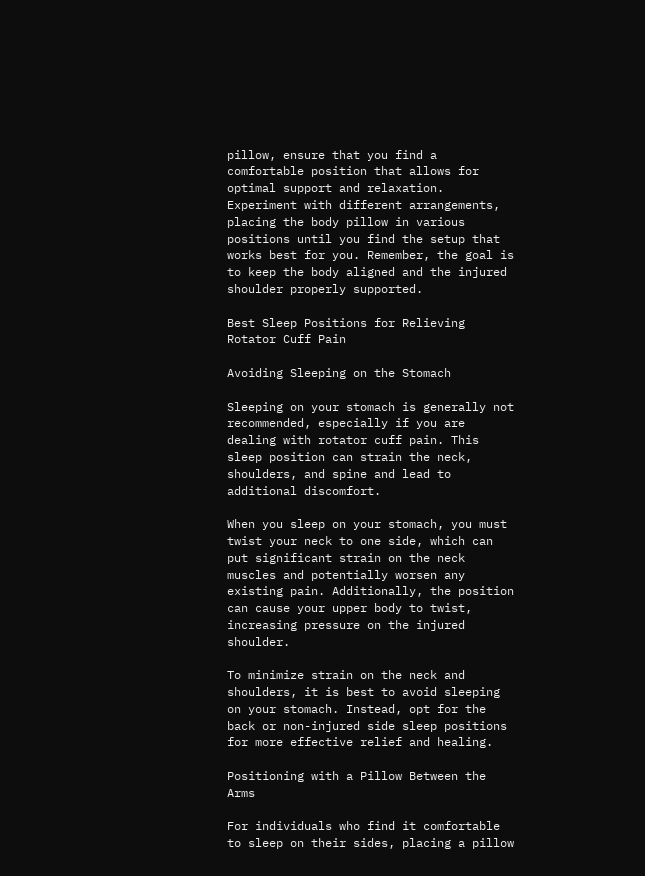pillow, ensure that you find a comfortable position that allows for optimal support and relaxation. Experiment with different arrangements, placing the body pillow in various positions until you find the setup that works best for you. Remember, the goal is to keep the body aligned and the injured shoulder properly supported.

Best Sleep Positions for Relieving Rotator Cuff Pain

Avoiding Sleeping on the Stomach

Sleeping on your stomach is generally not recommended, especially if you are dealing with rotator cuff pain. This sleep position can strain the neck, shoulders, and spine and lead to additional discomfort.

When you sleep on your stomach, you must twist your neck to one side, which can put significant strain on the neck muscles and potentially worsen any existing pain. Additionally, the position can cause your upper body to twist, increasing pressure on the injured shoulder.

To minimize strain on the neck and shoulders, it is best to avoid sleeping on your stomach. Instead, opt for the back or non-injured side sleep positions for more effective relief and healing.

Positioning with a Pillow Between the Arms

For individuals who find it comfortable to sleep on their sides, placing a pillow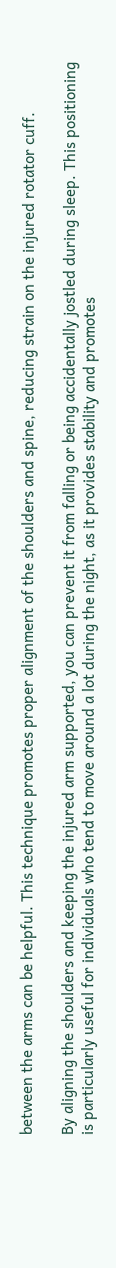between the arms can be helpful. This technique promotes proper alignment of the shoulders and spine, reducing strain on the injured rotator cuff.

By aligning the shoulders and keeping the injured arm supported, you can prevent it from falling or being accidentally jostled during sleep. This positioning is particularly useful for individuals who tend to move around a lot during the night, as it provides stability and promotes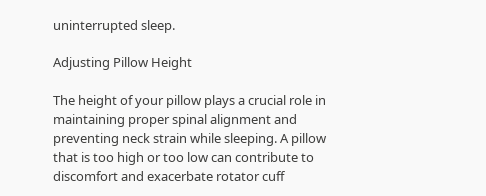uninterrupted sleep.

Adjusting Pillow Height

The height of your pillow plays a crucial role in maintaining proper spinal alignment and preventing neck strain while sleeping. A pillow that is too high or too low can contribute to discomfort and exacerbate rotator cuff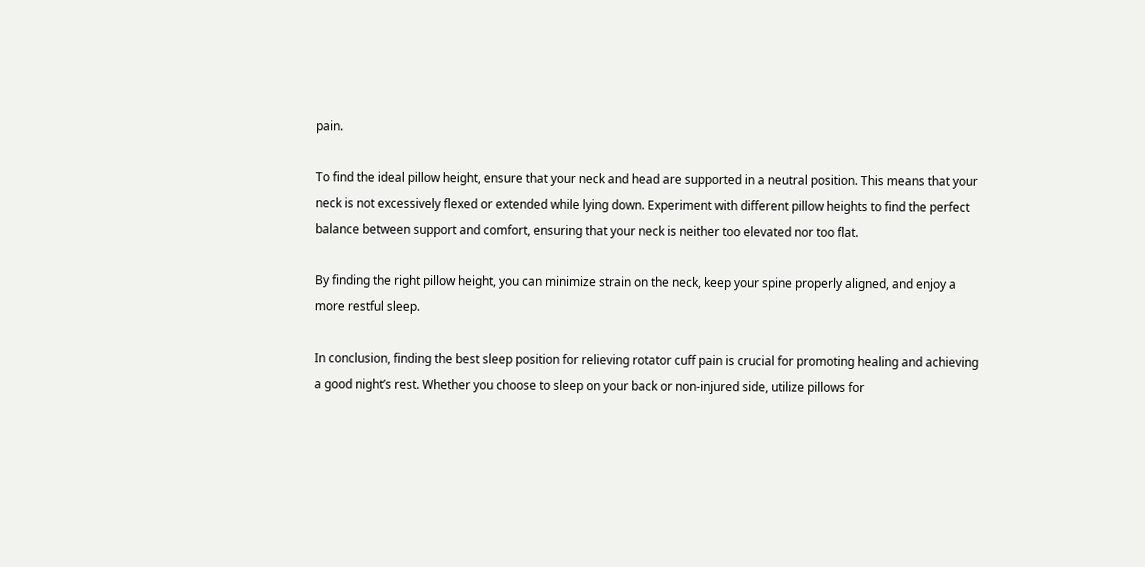pain.

To find the ideal pillow height, ensure that your neck and head are supported in a neutral position. This means that your neck is not excessively flexed or extended while lying down. Experiment with different pillow heights to find the perfect balance between support and comfort, ensuring that your neck is neither too elevated nor too flat.

By finding the right pillow height, you can minimize strain on the neck, keep your spine properly aligned, and enjoy a more restful sleep.

In conclusion, finding the best sleep position for relieving rotator cuff pain is crucial for promoting healing and achieving a good night’s rest. Whether you choose to sleep on your back or non-injured side, utilize pillows for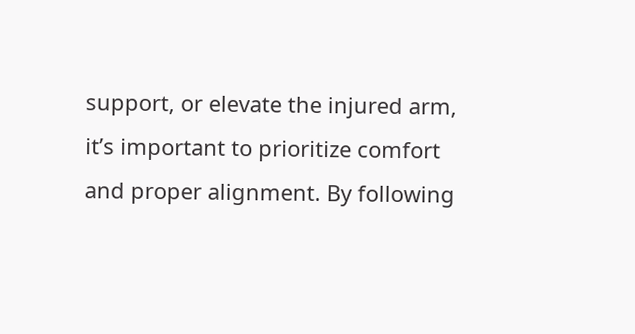support, or elevate the injured arm, it’s important to prioritize comfort and proper alignment. By following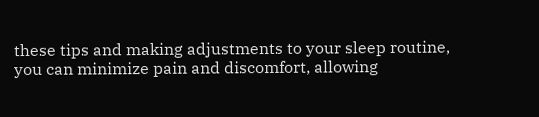these tips and making adjustments to your sleep routine, you can minimize pain and discomfort, allowing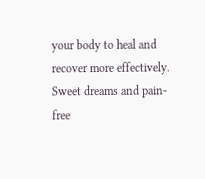your body to heal and recover more effectively. Sweet dreams and pain-free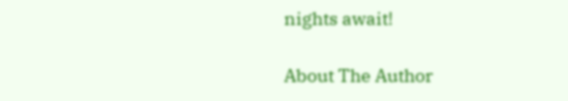nights await!

About The Author